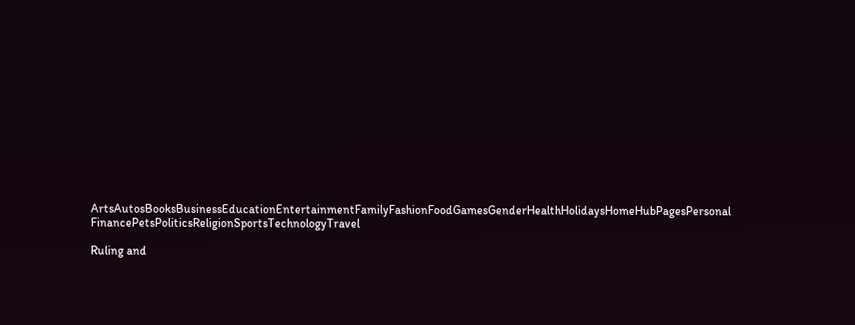ArtsAutosBooksBusinessEducationEntertainmentFamilyFashionFoodGamesGenderHealthHolidaysHomeHubPagesPersonal FinancePetsPoliticsReligionSportsTechnologyTravel

Ruling and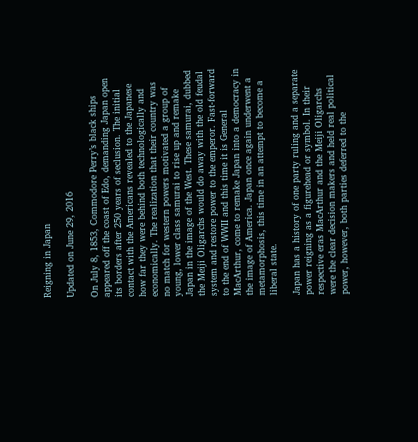Reigning in Japan

Updated on June 29, 2016

On July 8, 1853, Commodore Perry’s black ships appeared off the coast of Edo, demanding Japan open its borders after 250 years of seclusion. The initial contact with the Americans revealed to the Japanese how far they were behind both technologically and economically. The realization that their country was no match for western powers motivated a group of young, lower class samurai to rise up and remake Japan in the image of the West. These samurai, dubbed the Meiji Oligarchs would do away with the old feudal system and restore power to the emperor. Fast-forward to the end of WWII and this time it is General MacArthur, come to remake Japan into a democracy in the image of America. Japan once again underwent a metamorphosis, this time in an attempt to become a liberal state.

Japan has a history of one party ruling and a separate power reigning as a figurehead or symbol. In their respective eras MacArthur and the Meiji Oligarchs were the clear decision makers and held real political power, however, both parties deferred to the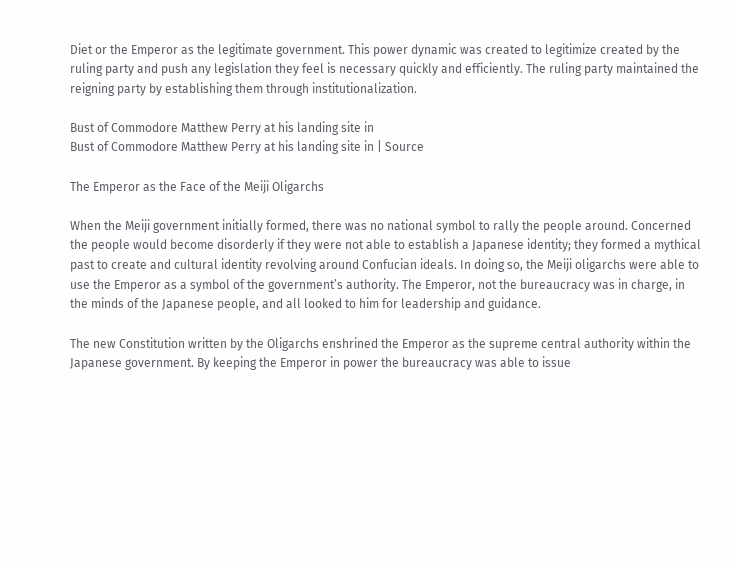Diet or the Emperor as the legitimate government. This power dynamic was created to legitimize created by the ruling party and push any legislation they feel is necessary quickly and efficiently. The ruling party maintained the reigning party by establishing them through institutionalization.

Bust of Commodore Matthew Perry at his landing site in
Bust of Commodore Matthew Perry at his landing site in | Source

The Emperor as the Face of the Meiji Oligarchs

When the Meiji government initially formed, there was no national symbol to rally the people around. Concerned the people would become disorderly if they were not able to establish a Japanese identity; they formed a mythical past to create and cultural identity revolving around Confucian ideals. In doing so, the Meiji oligarchs were able to use the Emperor as a symbol of the government’s authority. The Emperor, not the bureaucracy was in charge, in the minds of the Japanese people, and all looked to him for leadership and guidance.

The new Constitution written by the Oligarchs enshrined the Emperor as the supreme central authority within the Japanese government. By keeping the Emperor in power the bureaucracy was able to issue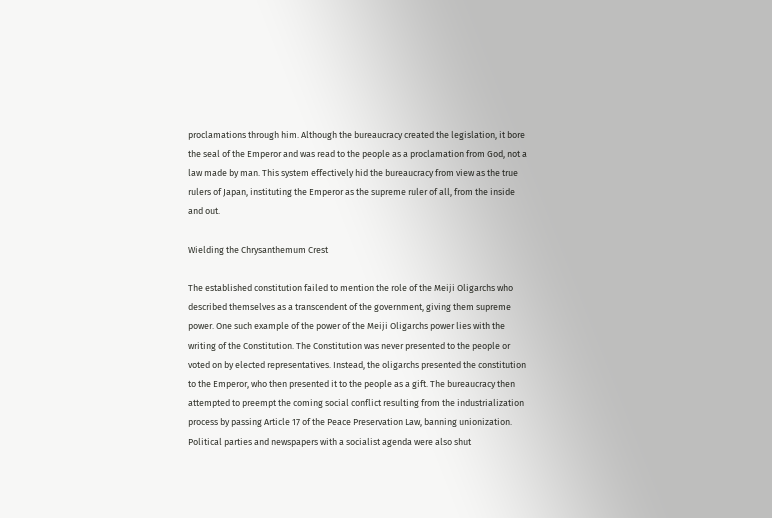proclamations through him. Although the bureaucracy created the legislation, it bore the seal of the Emperor and was read to the people as a proclamation from God, not a law made by man. This system effectively hid the bureaucracy from view as the true rulers of Japan, instituting the Emperor as the supreme ruler of all, from the inside and out.

Wielding the Chrysanthemum Crest

The established constitution failed to mention the role of the Meiji Oligarchs who described themselves as a transcendent of the government, giving them supreme power. One such example of the power of the Meiji Oligarchs power lies with the writing of the Constitution. The Constitution was never presented to the people or voted on by elected representatives. Instead, the oligarchs presented the constitution to the Emperor, who then presented it to the people as a gift. The bureaucracy then attempted to preempt the coming social conflict resulting from the industrialization process by passing Article 17 of the Peace Preservation Law, banning unionization. Political parties and newspapers with a socialist agenda were also shut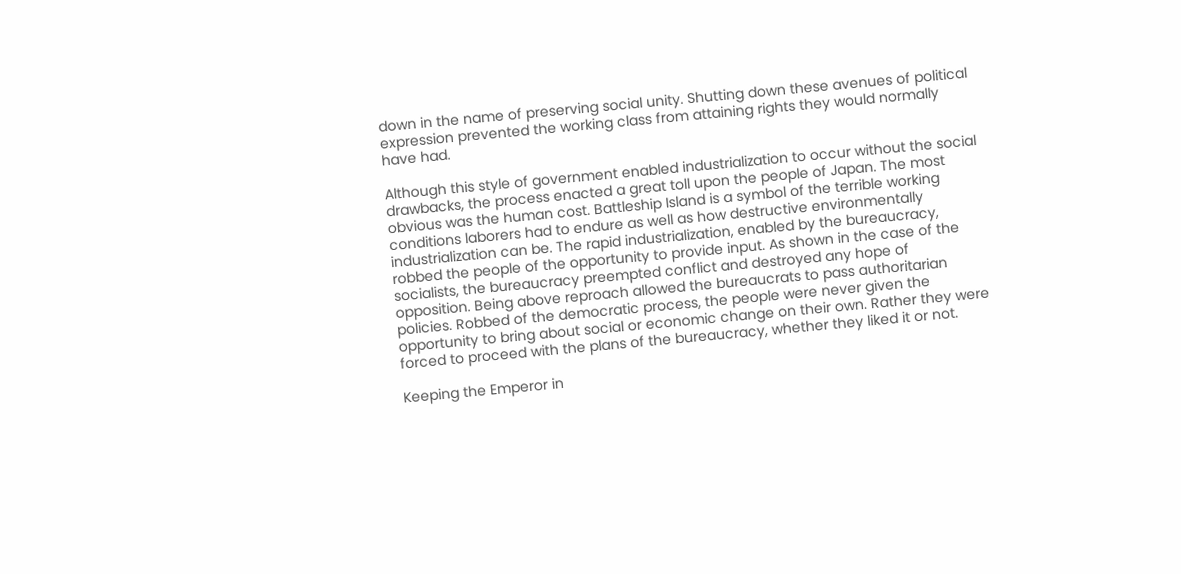down in the name of preserving social unity. Shutting down these avenues of political expression prevented the working class from attaining rights they would normally have had.

Although this style of government enabled industrialization to occur without the social drawbacks, the process enacted a great toll upon the people of Japan. The most obvious was the human cost. Battleship Island is a symbol of the terrible working conditions laborers had to endure as well as how destructive environmentally industrialization can be. The rapid industrialization, enabled by the bureaucracy, robbed the people of the opportunity to provide input. As shown in the case of the socialists, the bureaucracy preempted conflict and destroyed any hope of opposition. Being above reproach allowed the bureaucrats to pass authoritarian policies. Robbed of the democratic process, the people were never given the opportunity to bring about social or economic change on their own. Rather they were forced to proceed with the plans of the bureaucracy, whether they liked it or not.

Keeping the Emperor in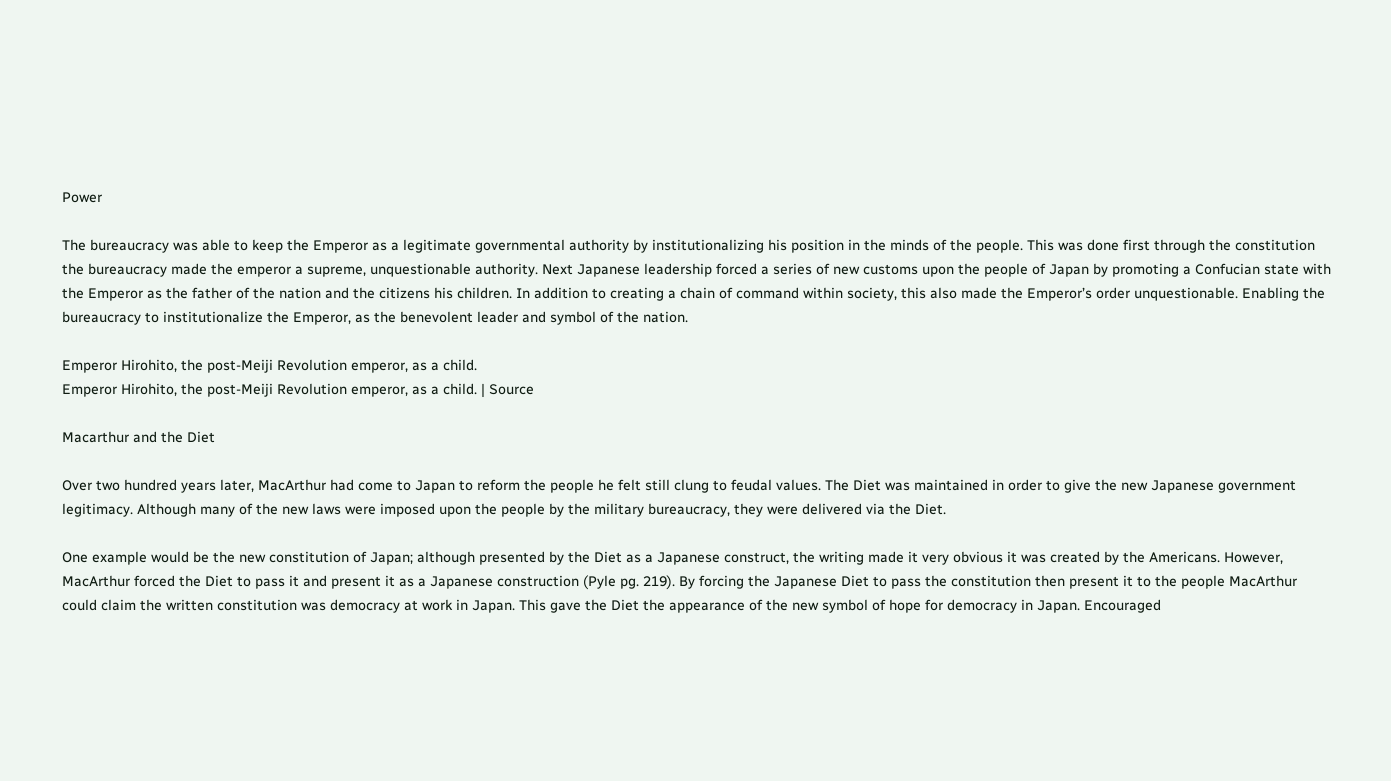Power

The bureaucracy was able to keep the Emperor as a legitimate governmental authority by institutionalizing his position in the minds of the people. This was done first through the constitution the bureaucracy made the emperor a supreme, unquestionable authority. Next Japanese leadership forced a series of new customs upon the people of Japan by promoting a Confucian state with the Emperor as the father of the nation and the citizens his children. In addition to creating a chain of command within society, this also made the Emperor’s order unquestionable. Enabling the bureaucracy to institutionalize the Emperor, as the benevolent leader and symbol of the nation.

Emperor Hirohito, the post-Meiji Revolution emperor, as a child.
Emperor Hirohito, the post-Meiji Revolution emperor, as a child. | Source

Macarthur and the Diet

Over two hundred years later, MacArthur had come to Japan to reform the people he felt still clung to feudal values. The Diet was maintained in order to give the new Japanese government legitimacy. Although many of the new laws were imposed upon the people by the military bureaucracy, they were delivered via the Diet.

One example would be the new constitution of Japan; although presented by the Diet as a Japanese construct, the writing made it very obvious it was created by the Americans. However, MacArthur forced the Diet to pass it and present it as a Japanese construction (Pyle pg. 219). By forcing the Japanese Diet to pass the constitution then present it to the people MacArthur could claim the written constitution was democracy at work in Japan. This gave the Diet the appearance of the new symbol of hope for democracy in Japan. Encouraged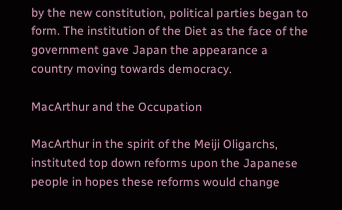by the new constitution, political parties began to form. The institution of the Diet as the face of the government gave Japan the appearance a country moving towards democracy.

MacArthur and the Occupation

MacArthur in the spirit of the Meiji Oligarchs, instituted top down reforms upon the Japanese people in hopes these reforms would change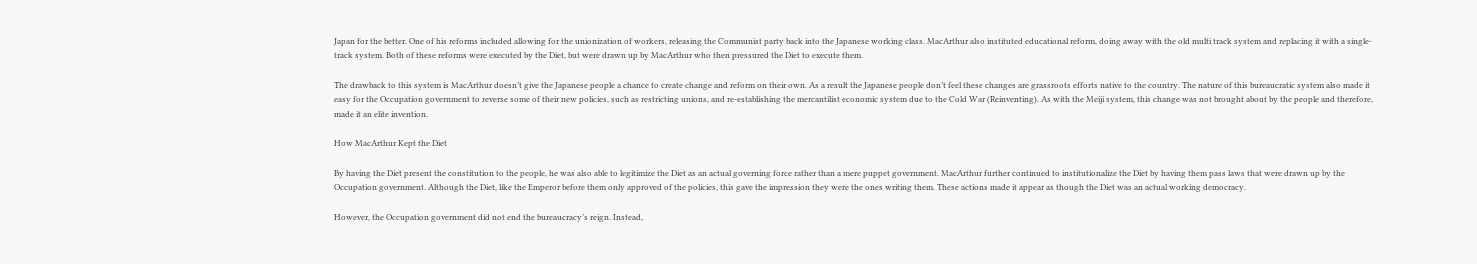Japan for the better. One of his reforms included allowing for the unionization of workers, releasing the Communist party back into the Japanese working class. MacArthur also instituted educational reform, doing away with the old multi track system and replacing it with a single-track system. Both of these reforms were executed by the Diet, but were drawn up by MacArthur who then pressured the Diet to execute them.

The drawback to this system is MacArthur doesn’t give the Japanese people a chance to create change and reform on their own. As a result the Japanese people don’t feel these changes are grassroots efforts native to the country. The nature of this bureaucratic system also made it easy for the Occupation government to reverse some of their new policies, such as restricting unions, and re-establishing the mercantilist economic system due to the Cold War (Reinventing). As with the Meiji system, this change was not brought about by the people and therefore, made it an elite invention.

How MacArthur Kept the Diet

By having the Diet present the constitution to the people, he was also able to legitimize the Diet as an actual governing force rather than a mere puppet government. MacArthur further continued to institutionalize the Diet by having them pass laws that were drawn up by the Occupation government. Although the Diet, like the Emperor before them only approved of the policies, this gave the impression they were the ones writing them. These actions made it appear as though the Diet was an actual working democracy.

However, the Occupation government did not end the bureaucracy’s reign. Instead,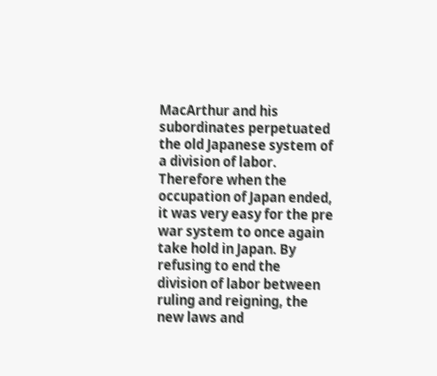MacArthur and his subordinates perpetuated the old Japanese system of a division of labor. Therefore when the occupation of Japan ended, it was very easy for the pre war system to once again take hold in Japan. By refusing to end the division of labor between ruling and reigning, the new laws and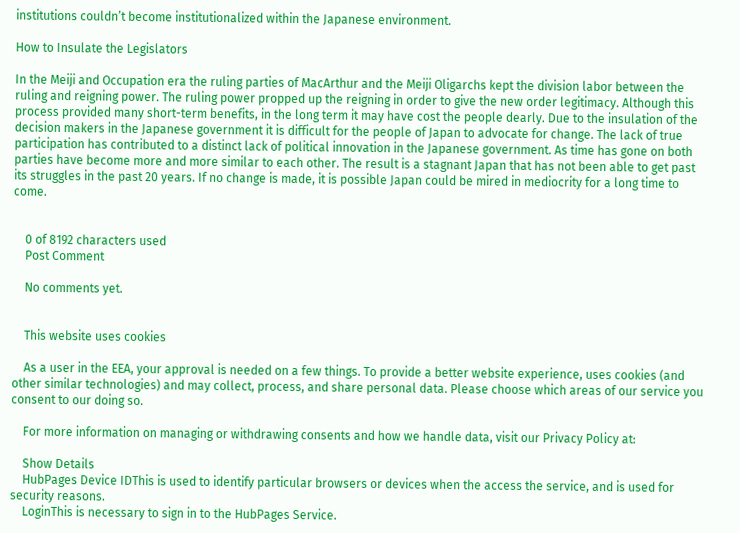institutions couldn’t become institutionalized within the Japanese environment.

How to Insulate the Legislators

In the Meiji and Occupation era the ruling parties of MacArthur and the Meiji Oligarchs kept the division labor between the ruling and reigning power. The ruling power propped up the reigning in order to give the new order legitimacy. Although this process provided many short-term benefits, in the long term it may have cost the people dearly. Due to the insulation of the decision makers in the Japanese government it is difficult for the people of Japan to advocate for change. The lack of true participation has contributed to a distinct lack of political innovation in the Japanese government. As time has gone on both parties have become more and more similar to each other. The result is a stagnant Japan that has not been able to get past its struggles in the past 20 years. If no change is made, it is possible Japan could be mired in mediocrity for a long time to come.


    0 of 8192 characters used
    Post Comment

    No comments yet.


    This website uses cookies

    As a user in the EEA, your approval is needed on a few things. To provide a better website experience, uses cookies (and other similar technologies) and may collect, process, and share personal data. Please choose which areas of our service you consent to our doing so.

    For more information on managing or withdrawing consents and how we handle data, visit our Privacy Policy at:

    Show Details
    HubPages Device IDThis is used to identify particular browsers or devices when the access the service, and is used for security reasons.
    LoginThis is necessary to sign in to the HubPages Service.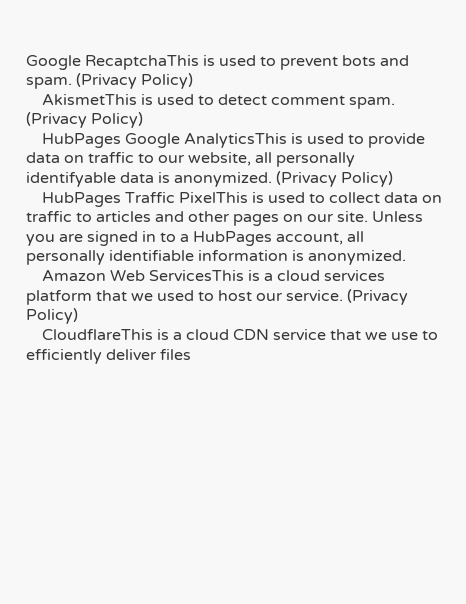Google RecaptchaThis is used to prevent bots and spam. (Privacy Policy)
    AkismetThis is used to detect comment spam. (Privacy Policy)
    HubPages Google AnalyticsThis is used to provide data on traffic to our website, all personally identifyable data is anonymized. (Privacy Policy)
    HubPages Traffic PixelThis is used to collect data on traffic to articles and other pages on our site. Unless you are signed in to a HubPages account, all personally identifiable information is anonymized.
    Amazon Web ServicesThis is a cloud services platform that we used to host our service. (Privacy Policy)
    CloudflareThis is a cloud CDN service that we use to efficiently deliver files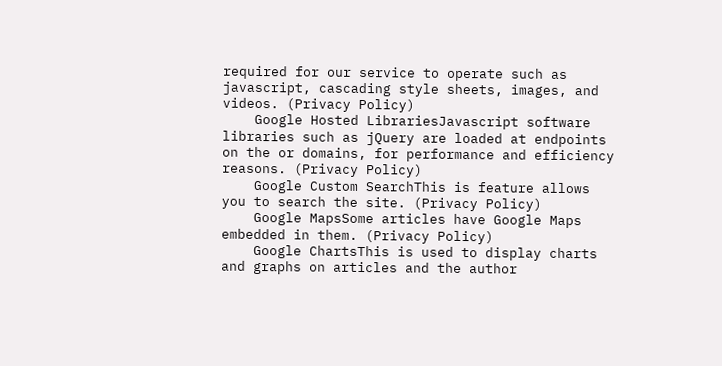required for our service to operate such as javascript, cascading style sheets, images, and videos. (Privacy Policy)
    Google Hosted LibrariesJavascript software libraries such as jQuery are loaded at endpoints on the or domains, for performance and efficiency reasons. (Privacy Policy)
    Google Custom SearchThis is feature allows you to search the site. (Privacy Policy)
    Google MapsSome articles have Google Maps embedded in them. (Privacy Policy)
    Google ChartsThis is used to display charts and graphs on articles and the author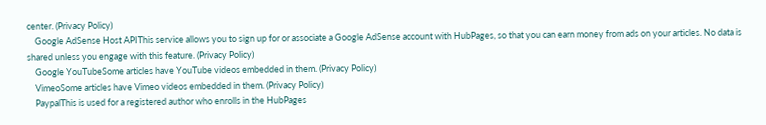center. (Privacy Policy)
    Google AdSense Host APIThis service allows you to sign up for or associate a Google AdSense account with HubPages, so that you can earn money from ads on your articles. No data is shared unless you engage with this feature. (Privacy Policy)
    Google YouTubeSome articles have YouTube videos embedded in them. (Privacy Policy)
    VimeoSome articles have Vimeo videos embedded in them. (Privacy Policy)
    PaypalThis is used for a registered author who enrolls in the HubPages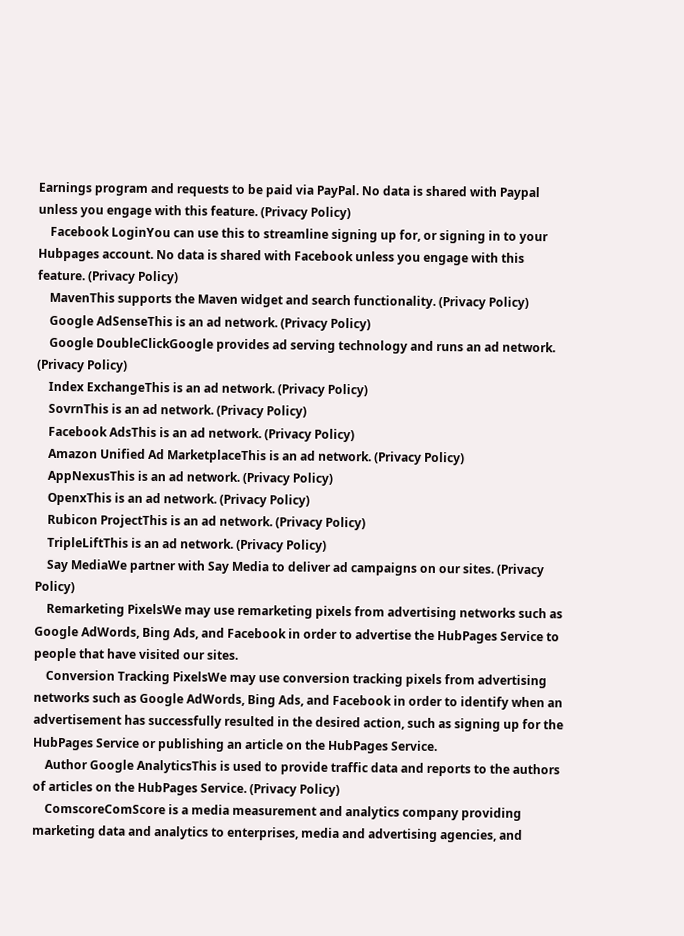Earnings program and requests to be paid via PayPal. No data is shared with Paypal unless you engage with this feature. (Privacy Policy)
    Facebook LoginYou can use this to streamline signing up for, or signing in to your Hubpages account. No data is shared with Facebook unless you engage with this feature. (Privacy Policy)
    MavenThis supports the Maven widget and search functionality. (Privacy Policy)
    Google AdSenseThis is an ad network. (Privacy Policy)
    Google DoubleClickGoogle provides ad serving technology and runs an ad network. (Privacy Policy)
    Index ExchangeThis is an ad network. (Privacy Policy)
    SovrnThis is an ad network. (Privacy Policy)
    Facebook AdsThis is an ad network. (Privacy Policy)
    Amazon Unified Ad MarketplaceThis is an ad network. (Privacy Policy)
    AppNexusThis is an ad network. (Privacy Policy)
    OpenxThis is an ad network. (Privacy Policy)
    Rubicon ProjectThis is an ad network. (Privacy Policy)
    TripleLiftThis is an ad network. (Privacy Policy)
    Say MediaWe partner with Say Media to deliver ad campaigns on our sites. (Privacy Policy)
    Remarketing PixelsWe may use remarketing pixels from advertising networks such as Google AdWords, Bing Ads, and Facebook in order to advertise the HubPages Service to people that have visited our sites.
    Conversion Tracking PixelsWe may use conversion tracking pixels from advertising networks such as Google AdWords, Bing Ads, and Facebook in order to identify when an advertisement has successfully resulted in the desired action, such as signing up for the HubPages Service or publishing an article on the HubPages Service.
    Author Google AnalyticsThis is used to provide traffic data and reports to the authors of articles on the HubPages Service. (Privacy Policy)
    ComscoreComScore is a media measurement and analytics company providing marketing data and analytics to enterprises, media and advertising agencies, and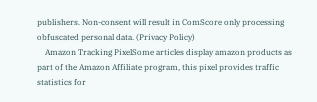publishers. Non-consent will result in ComScore only processing obfuscated personal data. (Privacy Policy)
    Amazon Tracking PixelSome articles display amazon products as part of the Amazon Affiliate program, this pixel provides traffic statistics for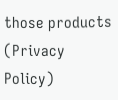those products (Privacy Policy)